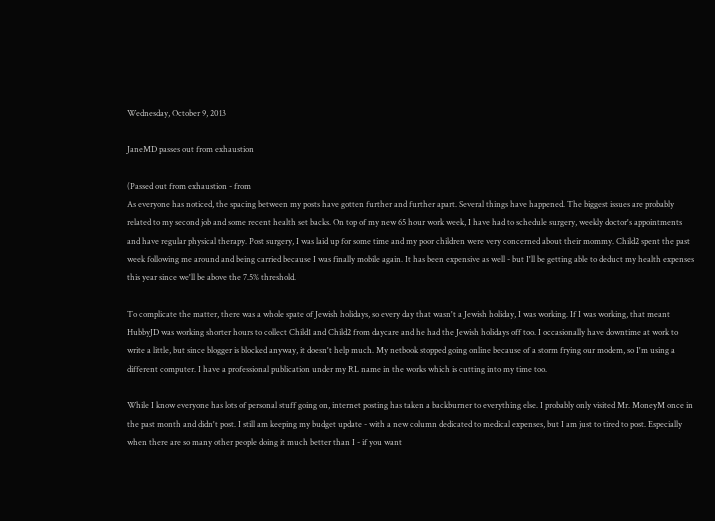Wednesday, October 9, 2013

JaneMD passes out from exhaustion

(Passed out from exhaustion - from
As everyone has noticed, the spacing between my posts have gotten further and further apart. Several things have happened. The biggest issues are probably related to my second job and some recent health set backs. On top of my new 65 hour work week, I have had to schedule surgery, weekly doctor's appointments and have regular physical therapy. Post surgery, I was laid up for some time and my poor children were very concerned about their mommy. Child2 spent the past week following me around and being carried because I was finally mobile again. It has been expensive as well - but I'll be getting able to deduct my health expenses this year since we'll be above the 7.5% threshold.

To complicate the matter, there was a whole spate of Jewish holidays, so every day that wasn't a Jewish holiday, I was working. If I was working, that meant HubbyJD was working shorter hours to collect Child1 and Child2 from daycare and he had the Jewish holidays off too. I occasionally have downtime at work to write a little, but since blogger is blocked anyway, it doesn't help much. My netbook stopped going online because of a storm frying our modem, so I'm using a different computer. I have a professional publication under my RL name in the works which is cutting into my time too.

While I know everyone has lots of personal stuff going on, internet posting has taken a backburner to everything else. I probably only visited Mr. MoneyM once in the past month and didn't post. I still am keeping my budget update - with a new column dedicated to medical expenses, but I am just to tired to post. Especially when there are so many other people doing it much better than I - if you want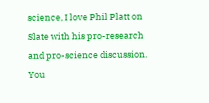science, I love Phil Platt on Slate with his pro-research and pro-science discussion. You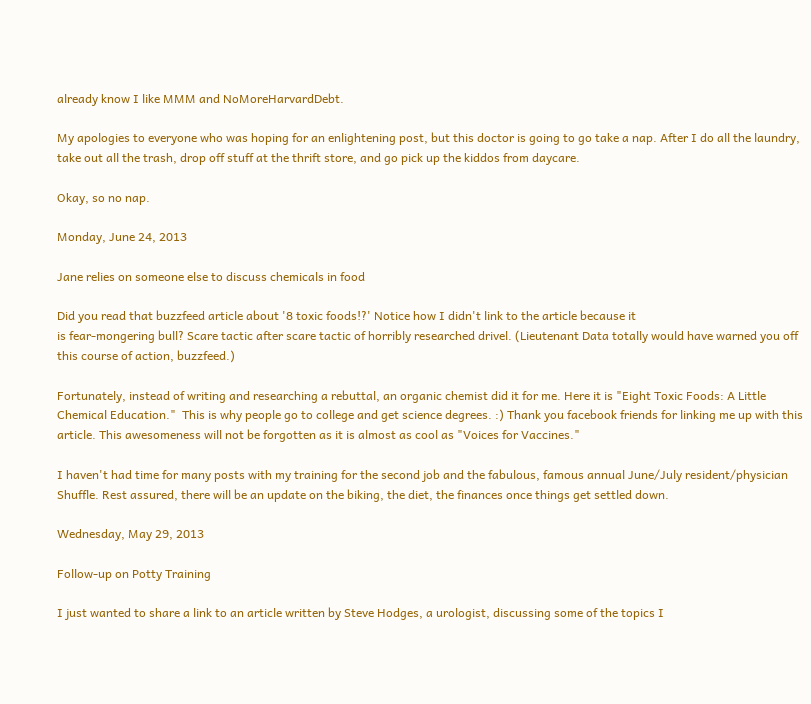already know I like MMM and NoMoreHarvardDebt.

My apologies to everyone who was hoping for an enlightening post, but this doctor is going to go take a nap. After I do all the laundry, take out all the trash, drop off stuff at the thrift store, and go pick up the kiddos from daycare.

Okay, so no nap.

Monday, June 24, 2013

Jane relies on someone else to discuss chemicals in food

Did you read that buzzfeed article about '8 toxic foods!?' Notice how I didn't link to the article because it
is fear-mongering bull? Scare tactic after scare tactic of horribly researched drivel. (Lieutenant Data totally would have warned you off this course of action, buzzfeed.)

Fortunately, instead of writing and researching a rebuttal, an organic chemist did it for me. Here it is "Eight Toxic Foods: A Little Chemical Education."  This is why people go to college and get science degrees. :) Thank you facebook friends for linking me up with this article. This awesomeness will not be forgotten as it is almost as cool as "Voices for Vaccines."

I haven't had time for many posts with my training for the second job and the fabulous, famous annual June/July resident/physician Shuffle. Rest assured, there will be an update on the biking, the diet, the finances once things get settled down.

Wednesday, May 29, 2013

Follow-up on Potty Training

I just wanted to share a link to an article written by Steve Hodges, a urologist, discussing some of the topics I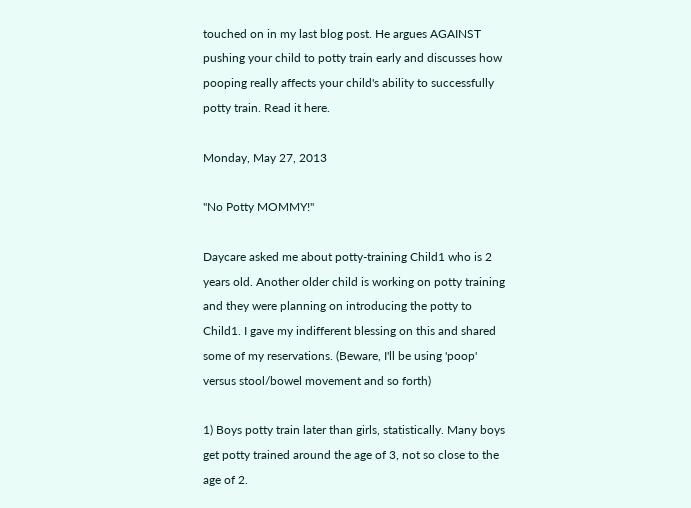touched on in my last blog post. He argues AGAINST pushing your child to potty train early and discusses how pooping really affects your child's ability to successfully potty train. Read it here.

Monday, May 27, 2013

"No Potty MOMMY!"

Daycare asked me about potty-training Child1 who is 2 years old. Another older child is working on potty training and they were planning on introducing the potty to Child1. I gave my indifferent blessing on this and shared some of my reservations. (Beware, I'll be using 'poop' versus stool/bowel movement and so forth)

1) Boys potty train later than girls, statistically. Many boys get potty trained around the age of 3, not so close to the age of 2.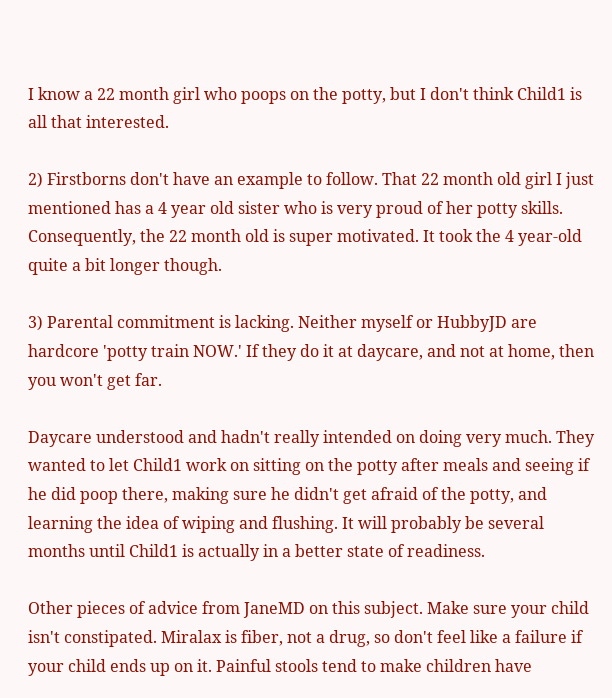I know a 22 month girl who poops on the potty, but I don't think Child1 is all that interested.

2) Firstborns don't have an example to follow. That 22 month old girl I just mentioned has a 4 year old sister who is very proud of her potty skills. Consequently, the 22 month old is super motivated. It took the 4 year-old quite a bit longer though.

3) Parental commitment is lacking. Neither myself or HubbyJD are hardcore 'potty train NOW.' If they do it at daycare, and not at home, then you won't get far.

Daycare understood and hadn't really intended on doing very much. They wanted to let Child1 work on sitting on the potty after meals and seeing if he did poop there, making sure he didn't get afraid of the potty, and learning the idea of wiping and flushing. It will probably be several months until Child1 is actually in a better state of readiness.

Other pieces of advice from JaneMD on this subject. Make sure your child isn't constipated. Miralax is fiber, not a drug, so don't feel like a failure if your child ends up on it. Painful stools tend to make children have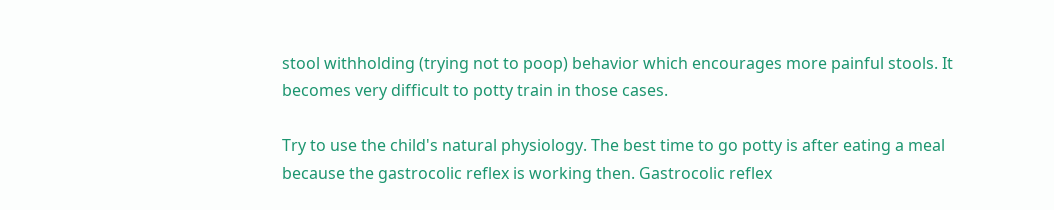stool withholding (trying not to poop) behavior which encourages more painful stools. It becomes very difficult to potty train in those cases.

Try to use the child's natural physiology. The best time to go potty is after eating a meal because the gastrocolic reflex is working then. Gastrocolic reflex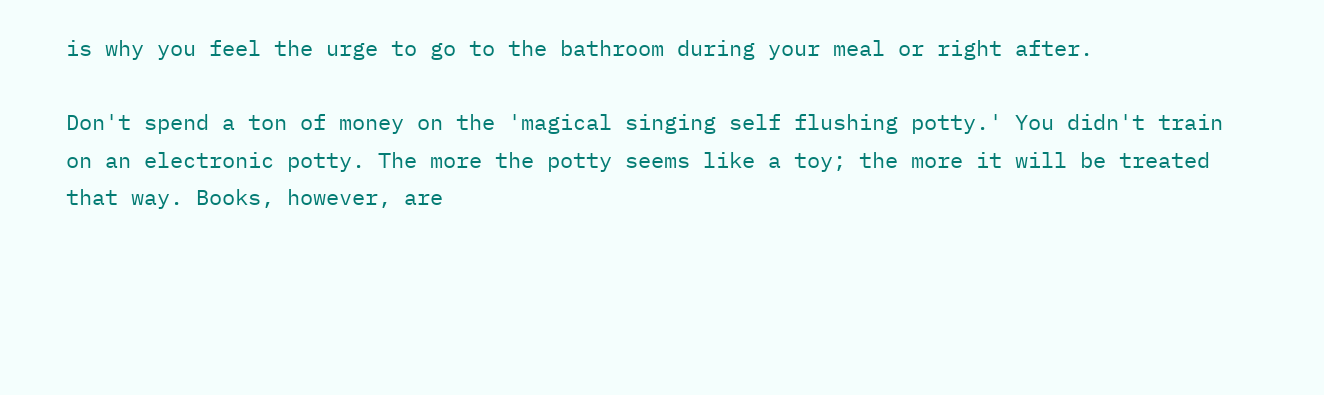is why you feel the urge to go to the bathroom during your meal or right after.

Don't spend a ton of money on the 'magical singing self flushing potty.' You didn't train on an electronic potty. The more the potty seems like a toy; the more it will be treated that way. Books, however, are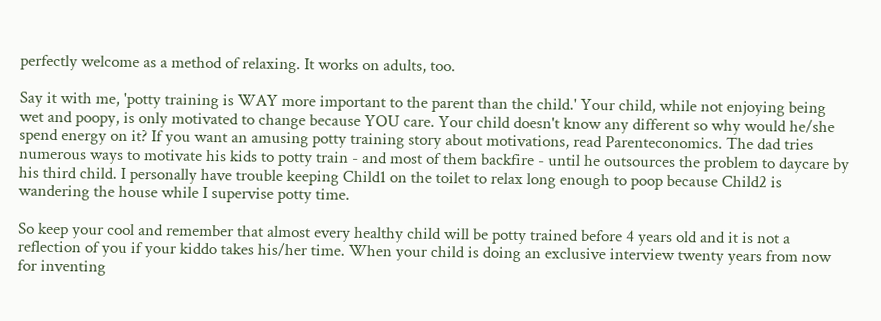perfectly welcome as a method of relaxing. It works on adults, too.

Say it with me, 'potty training is WAY more important to the parent than the child.' Your child, while not enjoying being wet and poopy, is only motivated to change because YOU care. Your child doesn't know any different so why would he/she spend energy on it? If you want an amusing potty training story about motivations, read Parenteconomics. The dad tries numerous ways to motivate his kids to potty train - and most of them backfire - until he outsources the problem to daycare by his third child. I personally have trouble keeping Child1 on the toilet to relax long enough to poop because Child2 is wandering the house while I supervise potty time.

So keep your cool and remember that almost every healthy child will be potty trained before 4 years old and it is not a reflection of you if your kiddo takes his/her time. When your child is doing an exclusive interview twenty years from now for inventing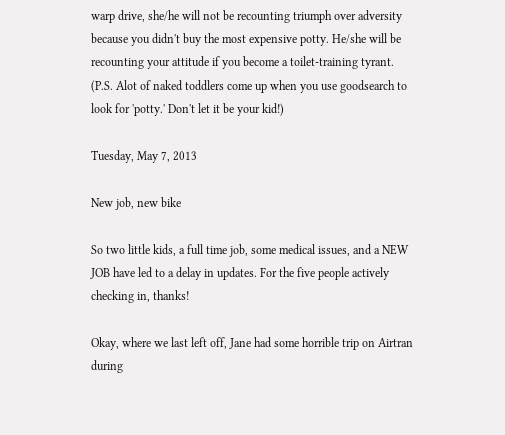warp drive, she/he will not be recounting triumph over adversity because you didn't buy the most expensive potty. He/she will be recounting your attitude if you become a toilet-training tyrant.
(P.S. Alot of naked toddlers come up when you use goodsearch to look for 'potty.' Don't let it be your kid!)

Tuesday, May 7, 2013

New job, new bike

So two little kids, a full time job, some medical issues, and a NEW JOB have led to a delay in updates. For the five people actively checking in, thanks!

Okay, where we last left off, Jane had some horrible trip on Airtran during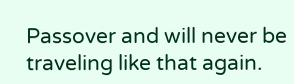Passover and will never be traveling like that again.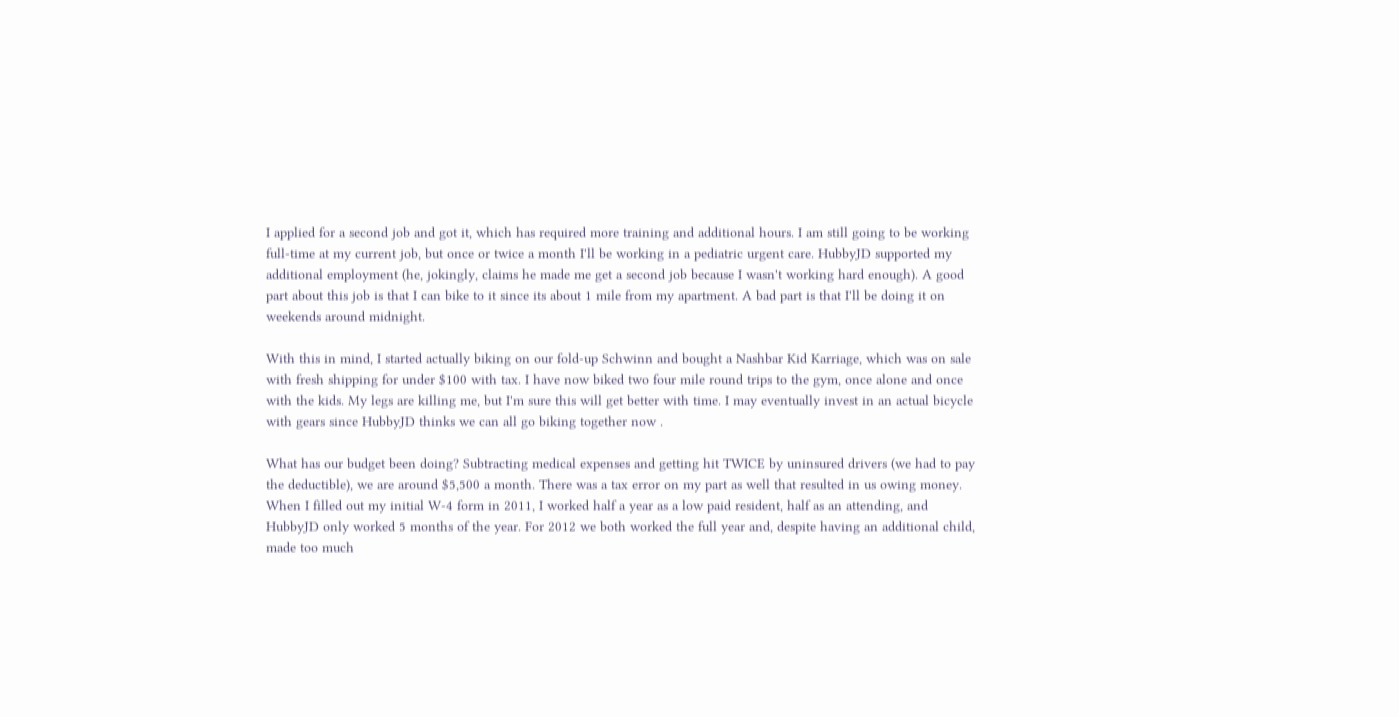I applied for a second job and got it, which has required more training and additional hours. I am still going to be working full-time at my current job, but once or twice a month I'll be working in a pediatric urgent care. HubbyJD supported my additional employment (he, jokingly, claims he made me get a second job because I wasn't working hard enough). A good part about this job is that I can bike to it since its about 1 mile from my apartment. A bad part is that I'll be doing it on weekends around midnight.

With this in mind, I started actually biking on our fold-up Schwinn and bought a Nashbar Kid Karriage, which was on sale with fresh shipping for under $100 with tax. I have now biked two four mile round trips to the gym, once alone and once with the kids. My legs are killing me, but I'm sure this will get better with time. I may eventually invest in an actual bicycle with gears since HubbyJD thinks we can all go biking together now .

What has our budget been doing? Subtracting medical expenses and getting hit TWICE by uninsured drivers (we had to pay the deductible), we are around $5,500 a month. There was a tax error on my part as well that resulted in us owing money. When I filled out my initial W-4 form in 2011, I worked half a year as a low paid resident, half as an attending, and HubbyJD only worked 5 months of the year. For 2012 we both worked the full year and, despite having an additional child, made too much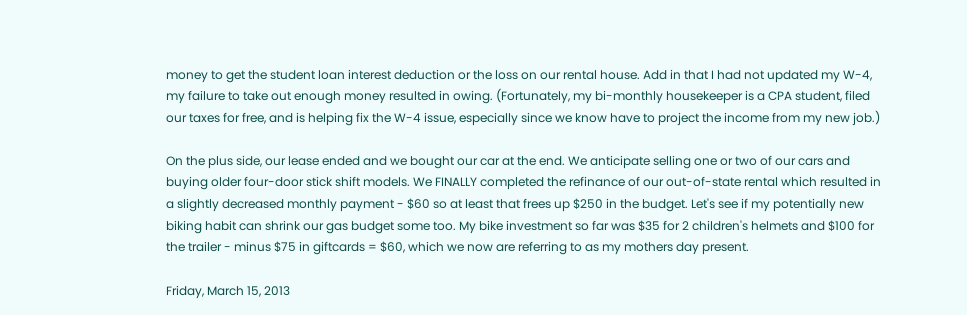money to get the student loan interest deduction or the loss on our rental house. Add in that I had not updated my W-4, my failure to take out enough money resulted in owing. (Fortunately, my bi-monthly housekeeper is a CPA student, filed our taxes for free, and is helping fix the W-4 issue, especially since we know have to project the income from my new job.)

On the plus side, our lease ended and we bought our car at the end. We anticipate selling one or two of our cars and buying older four-door stick shift models. We FINALLY completed the refinance of our out-of-state rental which resulted in a slightly decreased monthly payment - $60 so at least that frees up $250 in the budget. Let's see if my potentially new biking habit can shrink our gas budget some too. My bike investment so far was $35 for 2 children's helmets and $100 for the trailer - minus $75 in giftcards = $60, which we now are referring to as my mothers day present.

Friday, March 15, 2013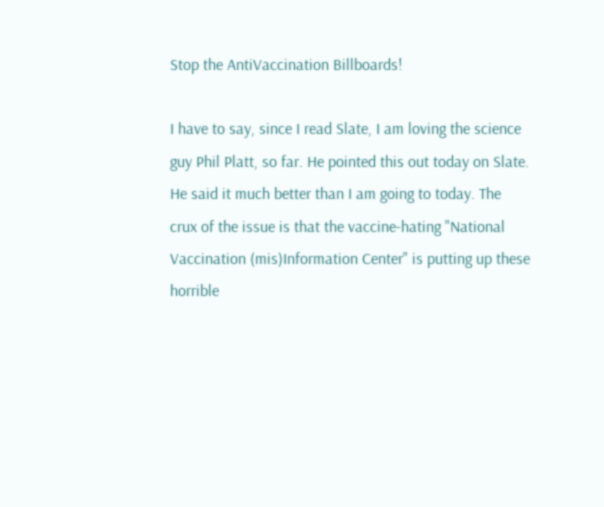Stop the AntiVaccination Billboards!

I have to say, since I read Slate, I am loving the science guy Phil Platt, so far. He pointed this out today on Slate. He said it much better than I am going to today. The crux of the issue is that the vaccine-hating "National Vaccination (mis)Information Center" is putting up these horrible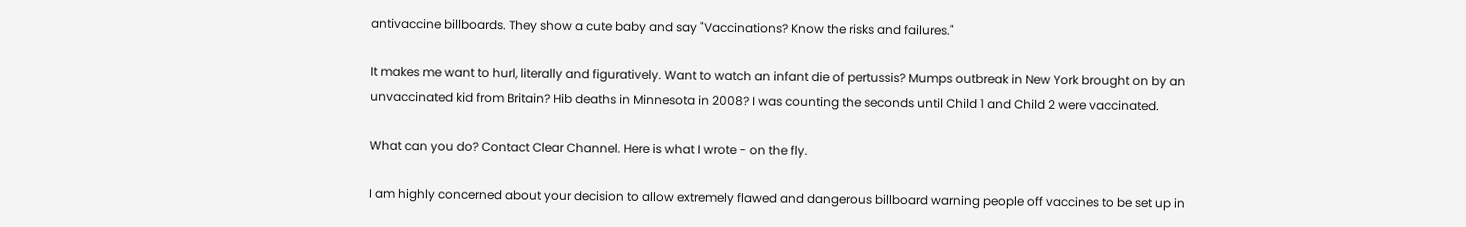antivaccine billboards. They show a cute baby and say "Vaccinations? Know the risks and failures."

It makes me want to hurl, literally and figuratively. Want to watch an infant die of pertussis? Mumps outbreak in New York brought on by an unvaccinated kid from Britain? Hib deaths in Minnesota in 2008? I was counting the seconds until Child 1 and Child 2 were vaccinated.

What can you do? Contact Clear Channel. Here is what I wrote - on the fly.

I am highly concerned about your decision to allow extremely flawed and dangerous billboard warning people off vaccines to be set up in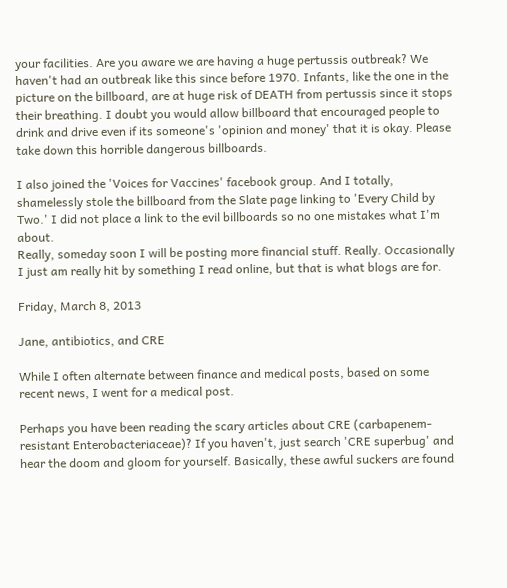your facilities. Are you aware we are having a huge pertussis outbreak? We haven't had an outbreak like this since before 1970. Infants, like the one in the picture on the billboard, are at huge risk of DEATH from pertussis since it stops their breathing. I doubt you would allow billboard that encouraged people to drink and drive even if its someone's 'opinion and money' that it is okay. Please take down this horrible dangerous billboards.

I also joined the 'Voices for Vaccines' facebook group. And I totally, shamelessly stole the billboard from the Slate page linking to 'Every Child by Two.' I did not place a link to the evil billboards so no one mistakes what I'm about.
Really, someday soon I will be posting more financial stuff. Really. Occasionally I just am really hit by something I read online, but that is what blogs are for.

Friday, March 8, 2013

Jane, antibiotics, and CRE

While I often alternate between finance and medical posts, based on some recent news, I went for a medical post.

Perhaps you have been reading the scary articles about CRE (carbapenem-resistant Enterobacteriaceae)? If you haven't, just search 'CRE superbug' and hear the doom and gloom for yourself. Basically, these awful suckers are found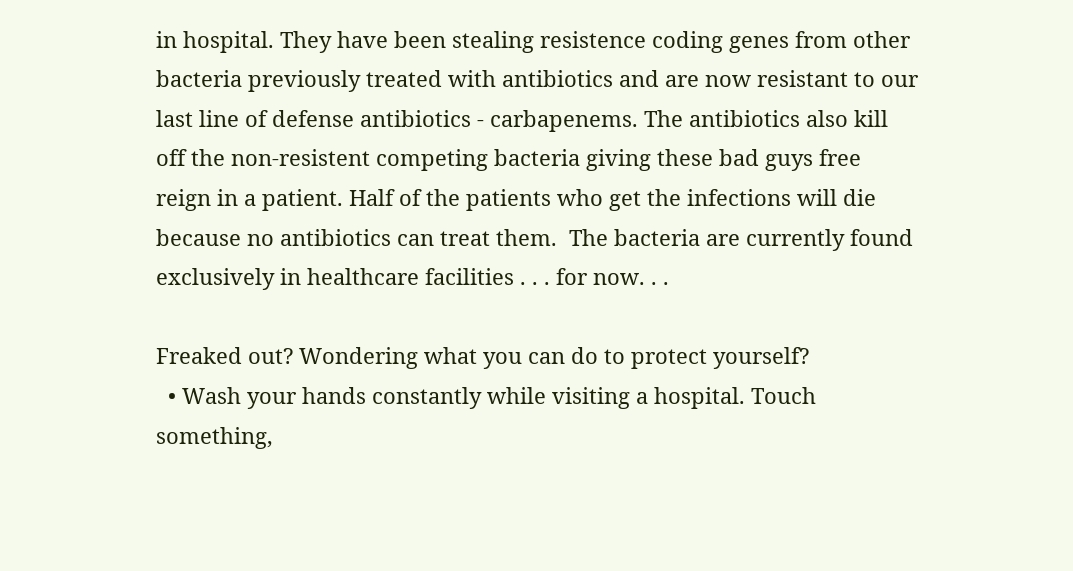in hospital. They have been stealing resistence coding genes from other bacteria previously treated with antibiotics and are now resistant to our last line of defense antibiotics - carbapenems. The antibiotics also kill off the non-resistent competing bacteria giving these bad guys free reign in a patient. Half of the patients who get the infections will die because no antibiotics can treat them.  The bacteria are currently found exclusively in healthcare facilities . . . for now. . .

Freaked out? Wondering what you can do to protect yourself?
  • Wash your hands constantly while visiting a hospital. Touch something,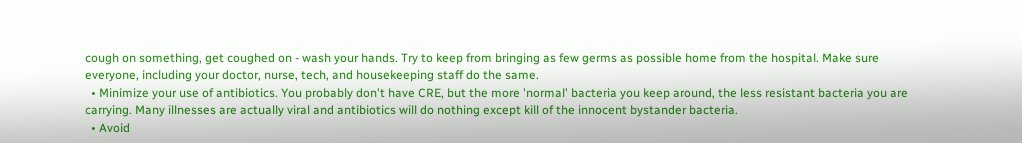cough on something, get coughed on - wash your hands. Try to keep from bringing as few germs as possible home from the hospital. Make sure everyone, including your doctor, nurse, tech, and housekeeping staff do the same.
  • Minimize your use of antibiotics. You probably don't have CRE, but the more 'normal' bacteria you keep around, the less resistant bacteria you are carrying. Many illnesses are actually viral and antibiotics will do nothing except kill of the innocent bystander bacteria.
  • Avoid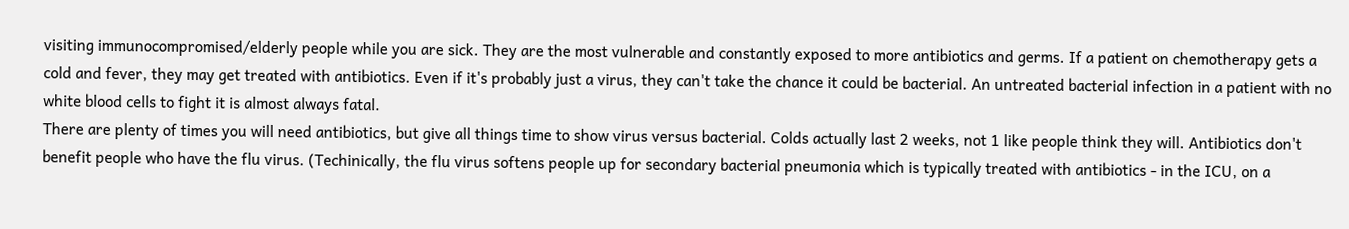visiting immunocompromised/elderly people while you are sick. They are the most vulnerable and constantly exposed to more antibiotics and germs. If a patient on chemotherapy gets a cold and fever, they may get treated with antibiotics. Even if it's probably just a virus, they can't take the chance it could be bacterial. An untreated bacterial infection in a patient with no white blood cells to fight it is almost always fatal.
There are plenty of times you will need antibiotics, but give all things time to show virus versus bacterial. Colds actually last 2 weeks, not 1 like people think they will. Antibiotics don't benefit people who have the flu virus. (Techinically, the flu virus softens people up for secondary bacterial pneumonia which is typically treated with antibiotics - in the ICU, on a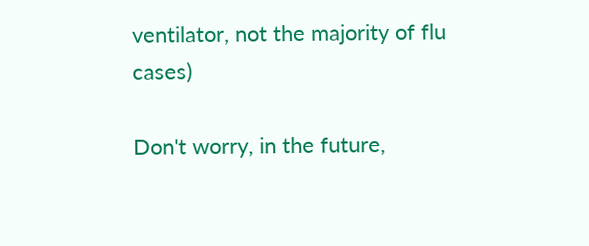ventilator, not the majority of flu cases)

Don't worry, in the future,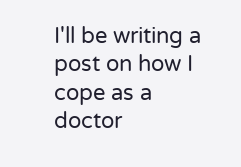I'll be writing a post on how I cope as a doctor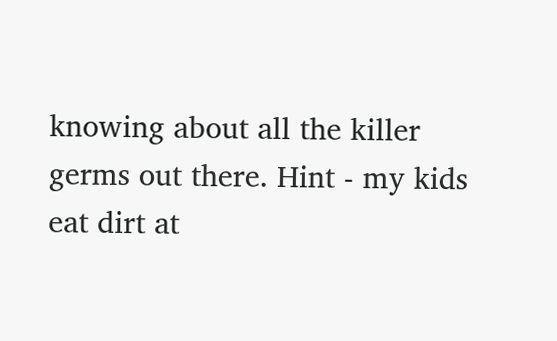knowing about all the killer germs out there. Hint - my kids eat dirt at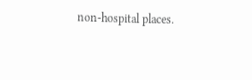non-hospital places.